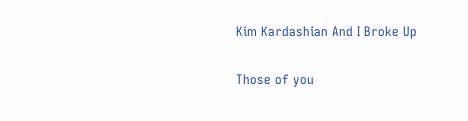Kim Kardashian And I Broke Up

Those of you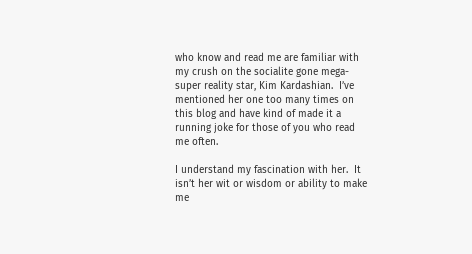who know and read me are familiar with my crush on the socialite gone mega-super reality star, Kim Kardashian.  I’ve mentioned her one too many times on this blog and have kind of made it a running joke for those of you who read me often.

I understand my fascination with her.  It isn’t her wit or wisdom or ability to make me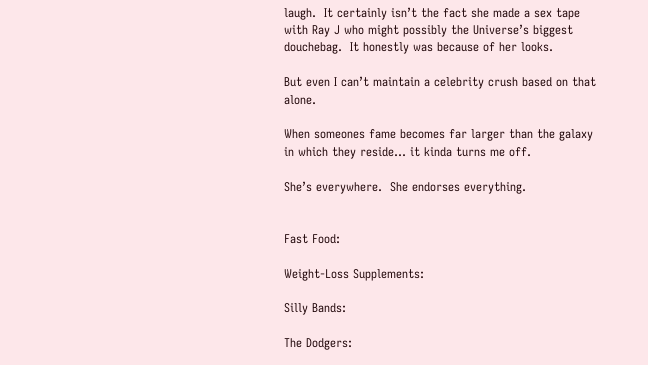laugh.  It certainly isn’t the fact she made a sex tape with Ray J who might possibly the Universe’s biggest douchebag.  It honestly was because of her looks.

But even I can’t maintain a celebrity crush based on that alone.

When someones fame becomes far larger than the galaxy in which they reside… it kinda turns me off.

She’s everywhere.  She endorses everything.


Fast Food:

Weight-Loss Supplements:

Silly Bands:

The Dodgers: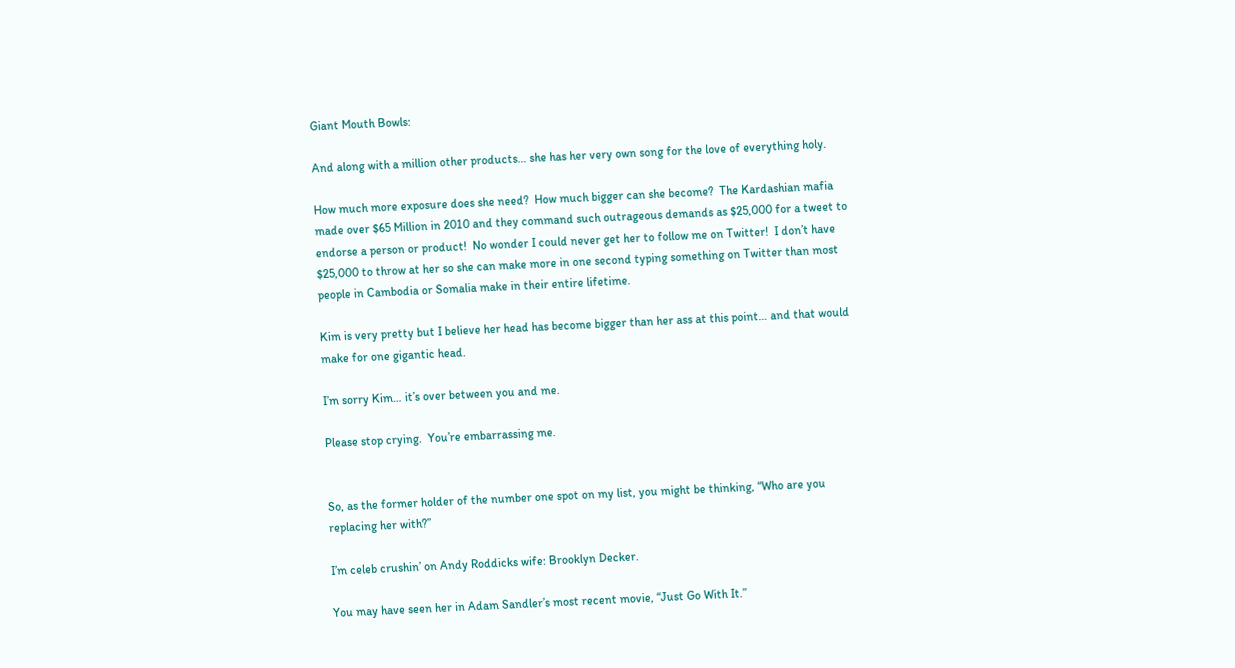Giant Mouth Bowls:

And along with a million other products… she has her very own song for the love of everything holy.

How much more exposure does she need?  How much bigger can she become?  The Kardashian mafia made over $65 Million in 2010 and they command such outrageous demands as $25,000 for a tweet to endorse a person or product!  No wonder I could never get her to follow me on Twitter!  I don’t have $25,000 to throw at her so she can make more in one second typing something on Twitter than most people in Cambodia or Somalia make in their entire lifetime.

Kim is very pretty but I believe her head has become bigger than her ass at this point… and that would make for one gigantic head.

I’m sorry Kim… it’s over between you and me.

Please stop crying.  You’re embarrassing me.


So, as the former holder of the number one spot on my list, you might be thinking, “Who are you replacing her with?”

I’m celeb crushin’ on Andy Roddicks wife: Brooklyn Decker.

You may have seen her in Adam Sandler’s most recent movie, “Just Go With It.”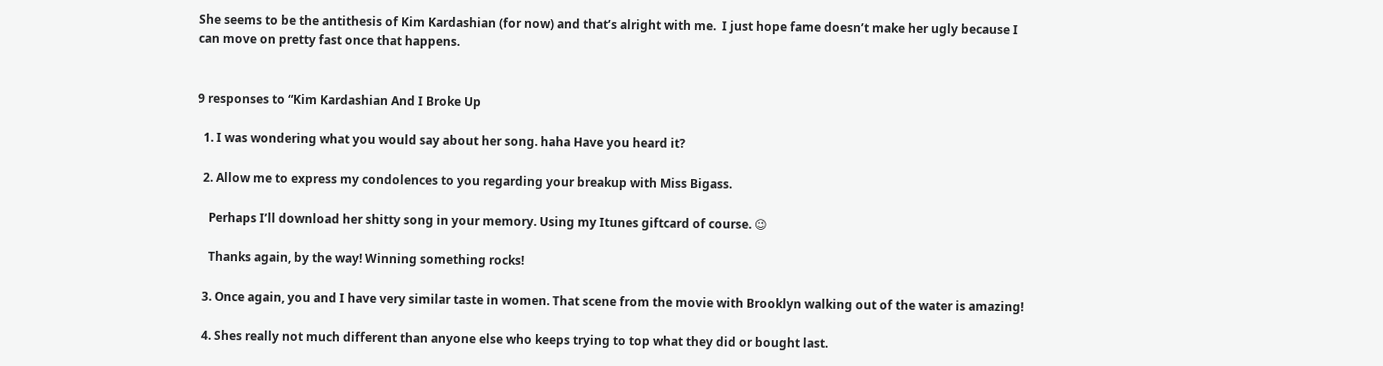She seems to be the antithesis of Kim Kardashian (for now) and that’s alright with me.  I just hope fame doesn’t make her ugly because I can move on pretty fast once that happens.


9 responses to “Kim Kardashian And I Broke Up

  1. I was wondering what you would say about her song. haha Have you heard it?

  2. Allow me to express my condolences to you regarding your breakup with Miss Bigass.

    Perhaps I’ll download her shitty song in your memory. Using my Itunes giftcard of course. 😉

    Thanks again, by the way! Winning something rocks!

  3. Once again, you and I have very similar taste in women. That scene from the movie with Brooklyn walking out of the water is amazing!

  4. Shes really not much different than anyone else who keeps trying to top what they did or bought last.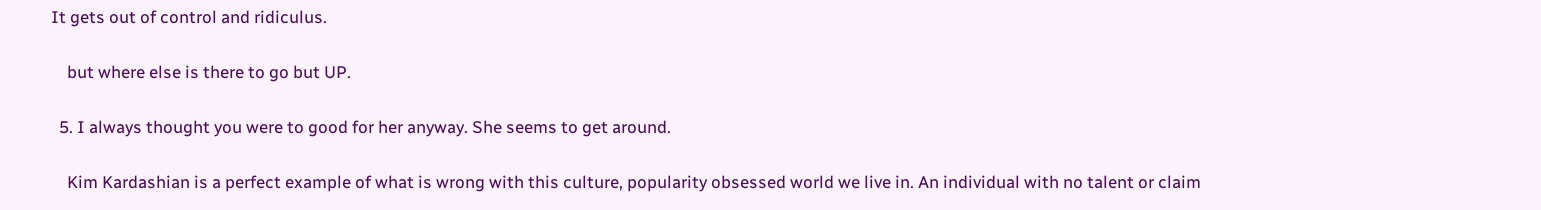It gets out of control and ridiculus.

    but where else is there to go but UP.

  5. I always thought you were to good for her anyway. She seems to get around.

    Kim Kardashian is a perfect example of what is wrong with this culture, popularity obsessed world we live in. An individual with no talent or claim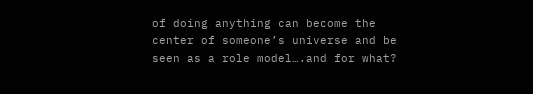of doing anything can become the center of someone’s universe and be seen as a role model….and for what?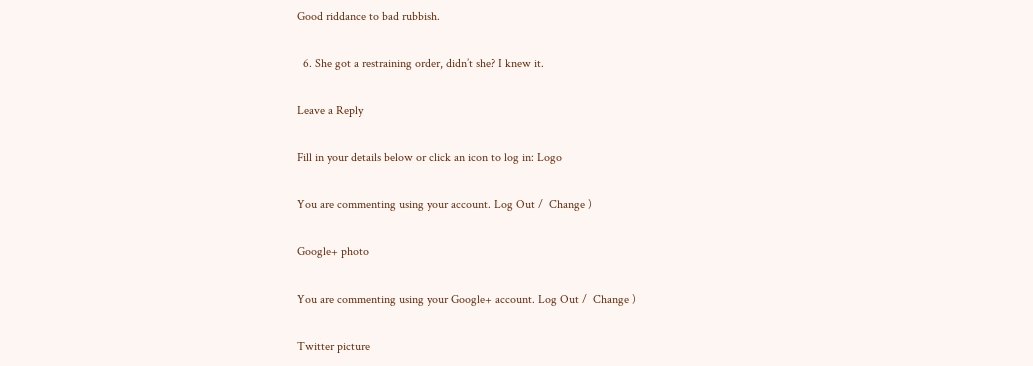Good riddance to bad rubbish.

  6. She got a restraining order, didn’t she? I knew it.

Leave a Reply

Fill in your details below or click an icon to log in: Logo

You are commenting using your account. Log Out /  Change )

Google+ photo

You are commenting using your Google+ account. Log Out /  Change )

Twitter picture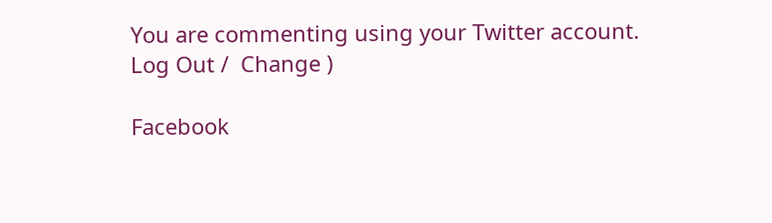You are commenting using your Twitter account. Log Out /  Change )

Facebook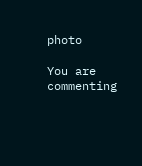photo

You are commenting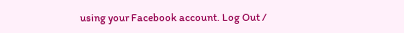using your Facebook account. Log Out /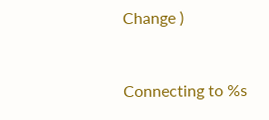Change )


Connecting to %s